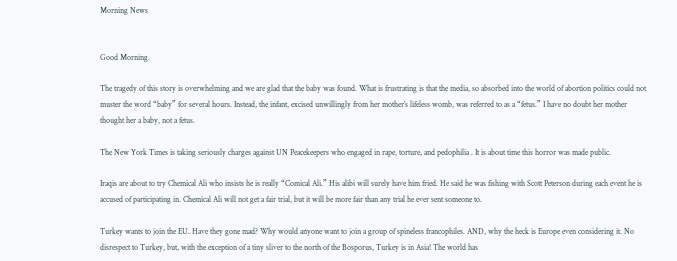Morning News


Good Morning.

The tragedy of this story is overwhelming and we are glad that the baby was found. What is frustrating is that the media, so absorbed into the world of abortion politics could not muster the word “baby” for several hours. Instead, the infant, excised unwillingly from her mother’s lifeless womb, was referred to as a “fetus.” I have no doubt her mother thought her a baby, not a fetus.

The New York Times is taking seriously charges against UN Peacekeepers who engaged in rape, torture, and pedophilia . It is about time this horror was made public.

Iraqis are about to try Chemical Ali who insists he is really “Comical Ali.” His alibi will surely have him fried. He said he was fishing with Scott Peterson during each event he is accused of participating in. Chemical Ali will not get a fair trial, but it will be more fair than any trial he ever sent someone to.

Turkey wants to join the EU. Have they gone mad? Why would anyone want to join a group of spineless francophiles. AND, why the heck is Europe even considering it. No disrespect to Turkey, but, with the exception of a tiny sliver to the north of the Bosporus, Turkey is in Asia! The world has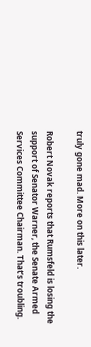truly gone mad. More on this later.

Robert Novak reports that Rumsfeld is losing the support of Senator Warner, the Senate Armed Services Committee Chairman. That’s troubling.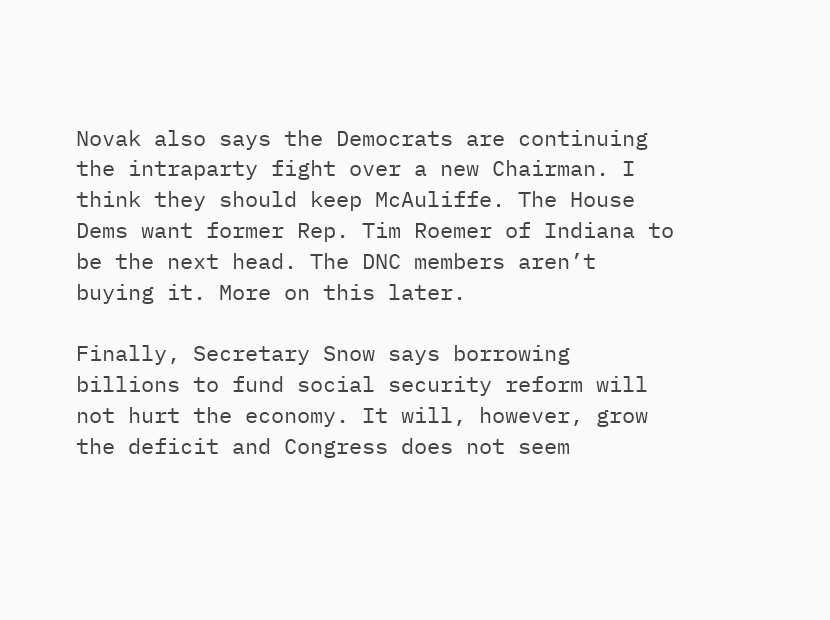Novak also says the Democrats are continuing the intraparty fight over a new Chairman. I think they should keep McAuliffe. The House Dems want former Rep. Tim Roemer of Indiana to be the next head. The DNC members aren’t buying it. More on this later.

Finally, Secretary Snow says borrowing billions to fund social security reform will not hurt the economy. It will, however, grow the deficit and Congress does not seem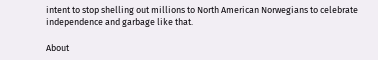intent to stop shelling out millions to North American Norwegians to celebrate independence and garbage like that.

About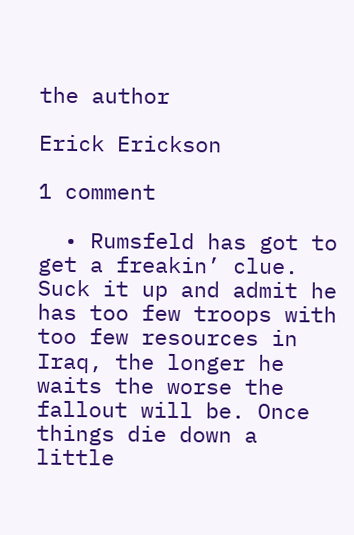the author

Erick Erickson

1 comment

  • Rumsfeld has got to get a freakin’ clue. Suck it up and admit he has too few troops with too few resources in Iraq, the longer he waits the worse the fallout will be. Once things die down a little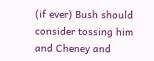(if ever) Bush should consider tossing him and Cheney and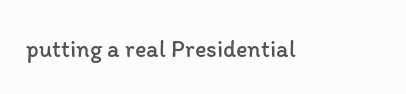putting a real Presidential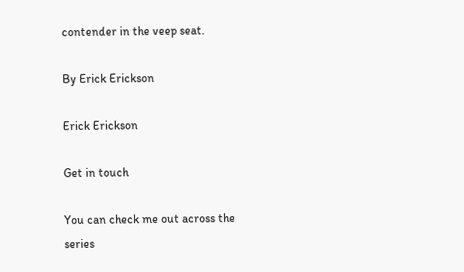contender in the veep seat.

By Erick Erickson

Erick Erickson

Get in touch

You can check me out across the series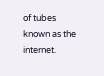of tubes known as the internet.